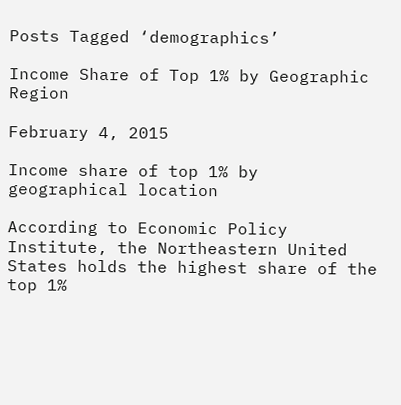Posts Tagged ‘demographics’

Income Share of Top 1% by Geographic Region

February 4, 2015

Income share of top 1% by geographical location

According to Economic Policy Institute, the Northeastern United States holds the highest share of the top 1%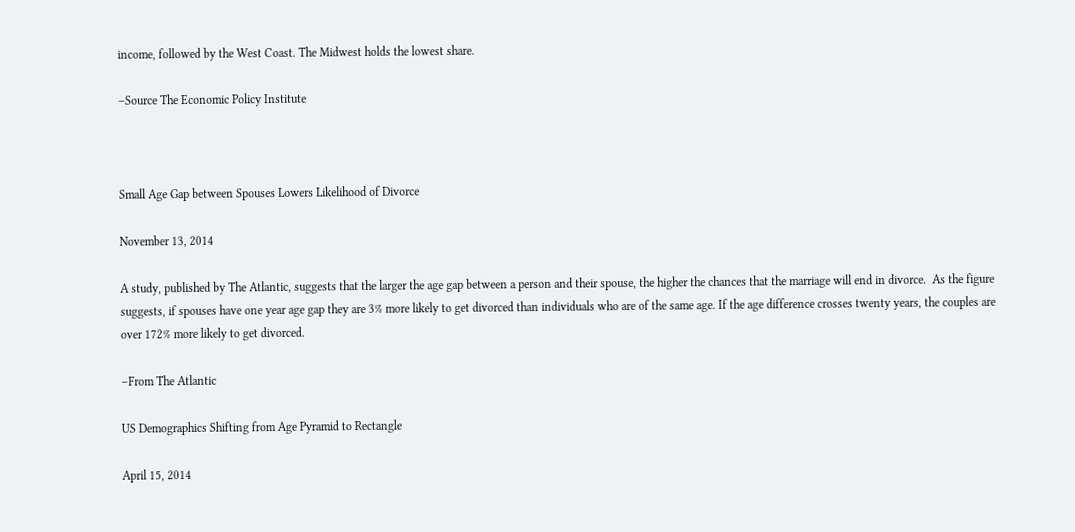income, followed by the West Coast. The Midwest holds the lowest share.

–Source The Economic Policy Institute



Small Age Gap between Spouses Lowers Likelihood of Divorce

November 13, 2014

A study, published by The Atlantic, suggests that the larger the age gap between a person and their spouse, the higher the chances that the marriage will end in divorce.  As the figure suggests, if spouses have one year age gap they are 3% more likely to get divorced than individuals who are of the same age. If the age difference crosses twenty years, the couples are over 172% more likely to get divorced.

–From The Atlantic

US Demographics Shifting from Age Pyramid to Rectangle

April 15, 2014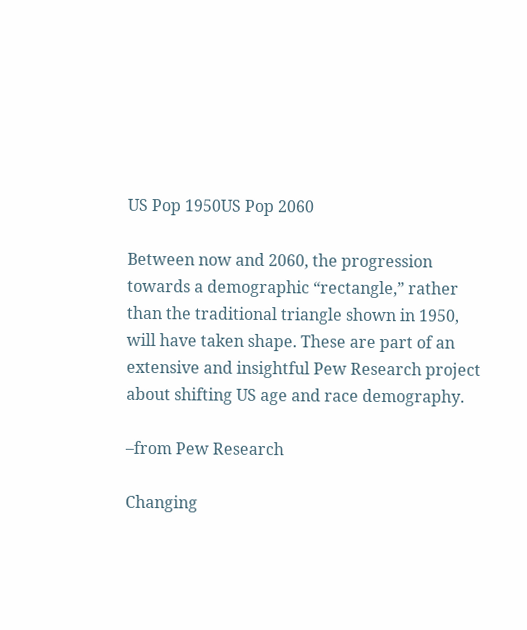US Pop 1950US Pop 2060

Between now and 2060, the progression towards a demographic “rectangle,” rather than the traditional triangle shown in 1950, will have taken shape. These are part of an extensive and insightful Pew Research project about shifting US age and race demography.

–from Pew Research

Changing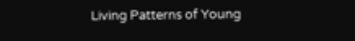Living Patterns of Young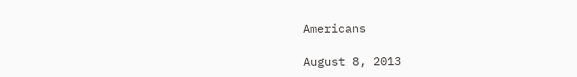Americans

August 8, 2013